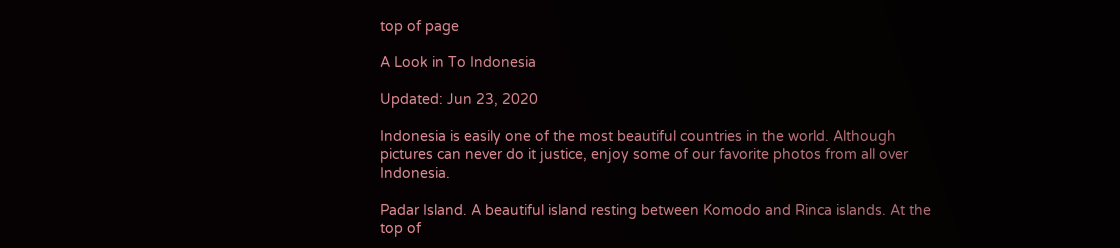top of page

A Look in To Indonesia

Updated: Jun 23, 2020

Indonesia is easily one of the most beautiful countries in the world. Although pictures can never do it justice, enjoy some of our favorite photos from all over Indonesia.

Padar Island. A beautiful island resting between Komodo and Rinca islands. At the top of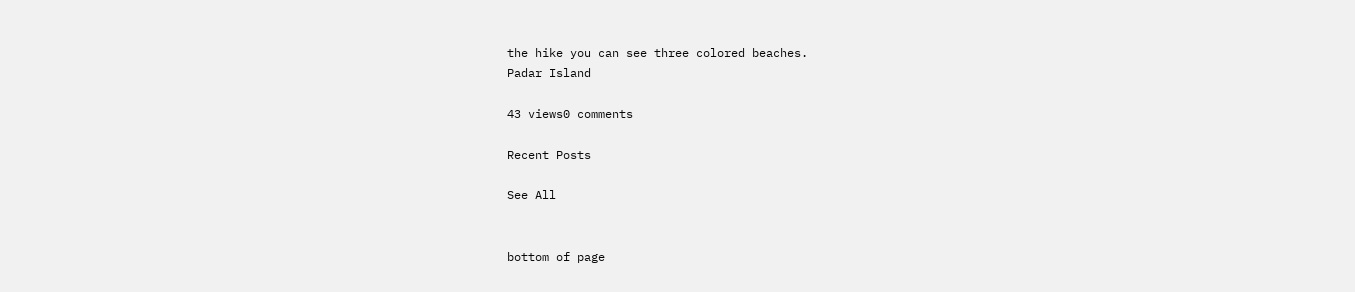the hike you can see three colored beaches.
Padar Island

43 views0 comments

Recent Posts

See All


bottom of page